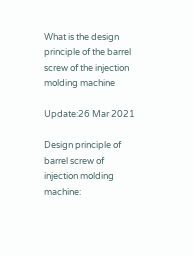What is the design principle of the barrel screw of the injection molding machine

Update:26 Mar 2021

Design principle of barrel screw of injection molding machine: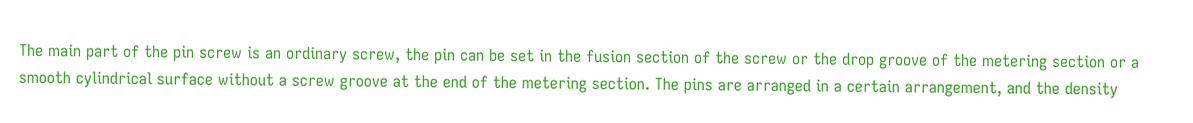The main part of the pin screw is an ordinary screw, the pin can be set in the fusion section of the screw or the drop groove of the metering section or a smooth cylindrical surface without a screw groove at the end of the metering section. The pins are arranged in a certain arrangement, and the density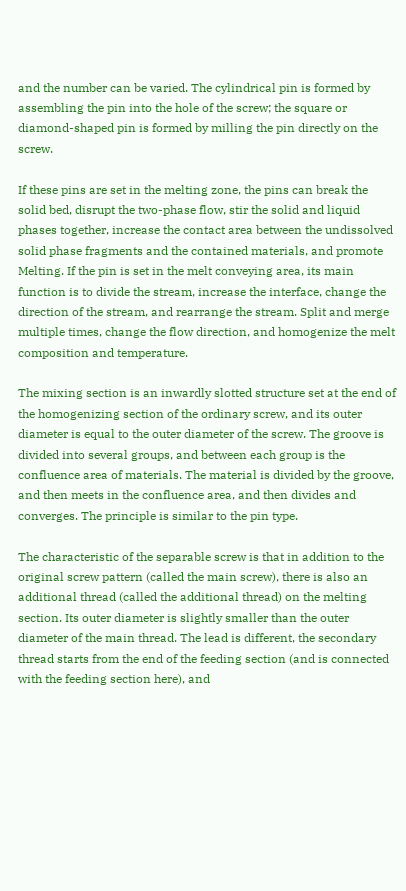and the number can be varied. The cylindrical pin is formed by assembling the pin into the hole of the screw; the square or diamond-shaped pin is formed by milling the pin directly on the screw.

If these pins are set in the melting zone, the pins can break the solid bed, disrupt the two-phase flow, stir the solid and liquid phases together, increase the contact area between the undissolved solid phase fragments and the contained materials, and promote Melting. If the pin is set in the melt conveying area, its main function is to divide the stream, increase the interface, change the direction of the stream, and rearrange the stream. Split and merge multiple times, change the flow direction, and homogenize the melt composition and temperature.

The mixing section is an inwardly slotted structure set at the end of the homogenizing section of the ordinary screw, and its outer diameter is equal to the outer diameter of the screw. The groove is divided into several groups, and between each group is the confluence area of materials. The material is divided by the groove, and then meets in the confluence area, and then divides and converges. The principle is similar to the pin type.

The characteristic of the separable screw is that in addition to the original screw pattern (called the main screw), there is also an additional thread (called the additional thread) on the melting section. Its outer diameter is slightly smaller than the outer diameter of the main thread. The lead is different, the secondary thread starts from the end of the feeding section (and is connected with the feeding section here), and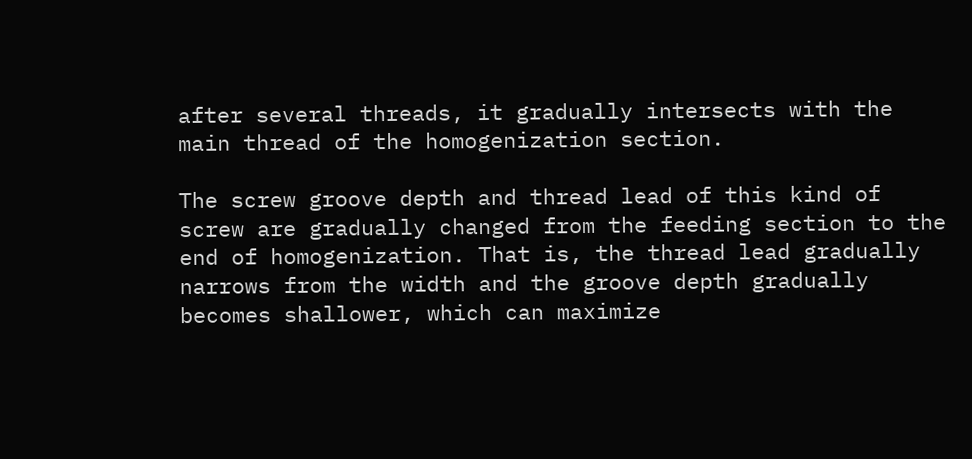after several threads, it gradually intersects with the main thread of the homogenization section.

The screw groove depth and thread lead of this kind of screw are gradually changed from the feeding section to the end of homogenization. That is, the thread lead gradually narrows from the width and the groove depth gradually becomes shallower, which can maximize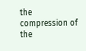the compression of the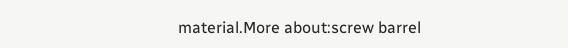material.More about:screw barrel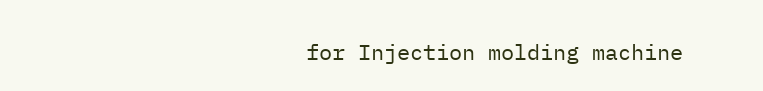for Injection molding machine